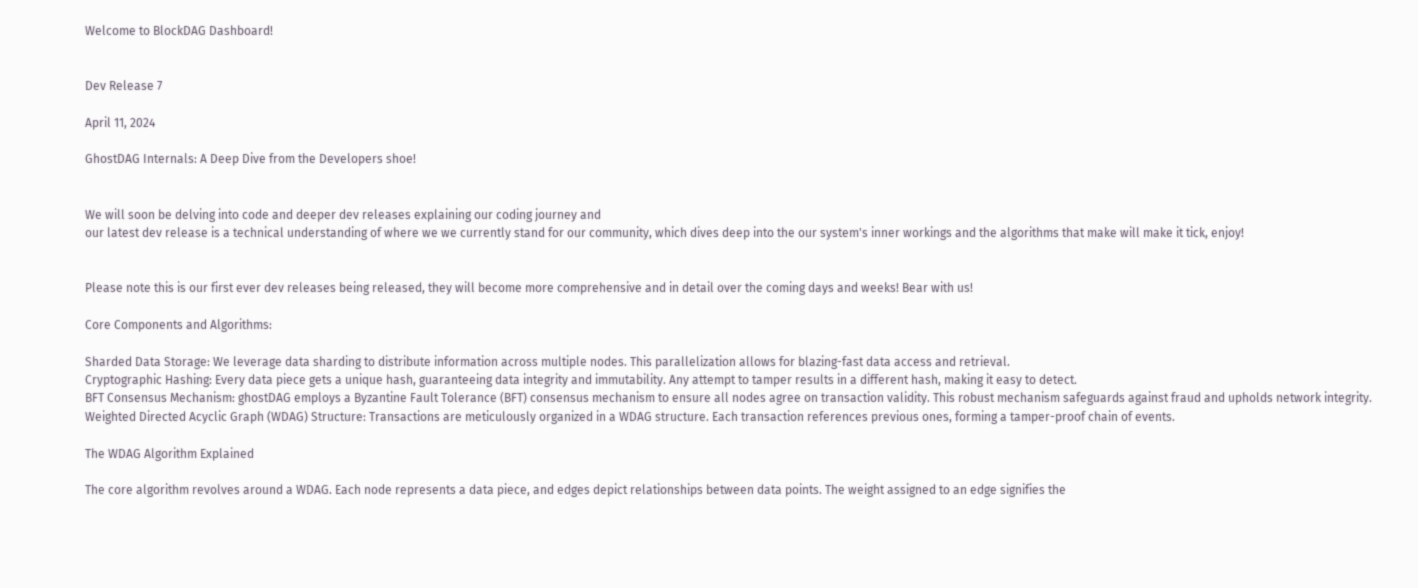Welcome to BlockDAG Dashboard!


Dev Release 7

April 11, 2024

GhostDAG Internals: A Deep Dive from the Developers shoe!


We will soon be delving into code and deeper dev releases explaining our coding journey and
our latest dev release is a technical understanding of where we we currently stand for our community, which dives deep into the our system's inner workings and the algorithms that make will make it tick, enjoy!


Please note this is our first ever dev releases being released, they will become more comprehensive and in detail over the coming days and weeks! Bear with us!

Core Components and Algorithms:

Sharded Data Storage: We leverage data sharding to distribute information across multiple nodes. This parallelization allows for blazing-fast data access and retrieval.
Cryptographic Hashing: Every data piece gets a unique hash, guaranteeing data integrity and immutability. Any attempt to tamper results in a different hash, making it easy to detect.
BFT Consensus Mechanism: ghostDAG employs a Byzantine Fault Tolerance (BFT) consensus mechanism to ensure all nodes agree on transaction validity. This robust mechanism safeguards against fraud and upholds network integrity.
Weighted Directed Acyclic Graph (WDAG) Structure: Transactions are meticulously organized in a WDAG structure. Each transaction references previous ones, forming a tamper-proof chain of events.

The WDAG Algorithm Explained

The core algorithm revolves around a WDAG. Each node represents a data piece, and edges depict relationships between data points. The weight assigned to an edge signifies the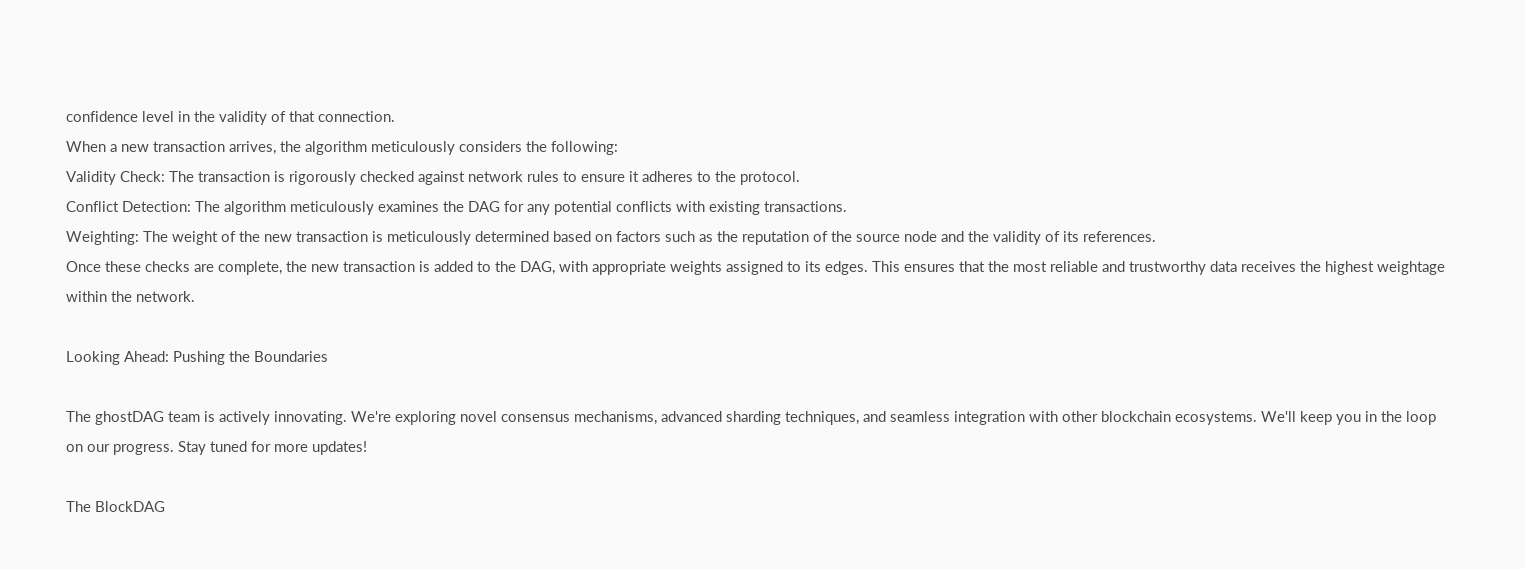confidence level in the validity of that connection.
When a new transaction arrives, the algorithm meticulously considers the following:
Validity Check: The transaction is rigorously checked against network rules to ensure it adheres to the protocol.
Conflict Detection: The algorithm meticulously examines the DAG for any potential conflicts with existing transactions.
Weighting: The weight of the new transaction is meticulously determined based on factors such as the reputation of the source node and the validity of its references.
Once these checks are complete, the new transaction is added to the DAG, with appropriate weights assigned to its edges. This ensures that the most reliable and trustworthy data receives the highest weightage within the network.

Looking Ahead: Pushing the Boundaries

The ghostDAG team is actively innovating. We're exploring novel consensus mechanisms, advanced sharding techniques, and seamless integration with other blockchain ecosystems. We'll keep you in the loop on our progress. Stay tuned for more updates!

The BlockDAG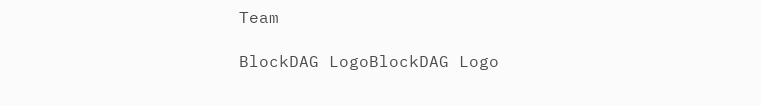Team

BlockDAG LogoBlockDAG Logo